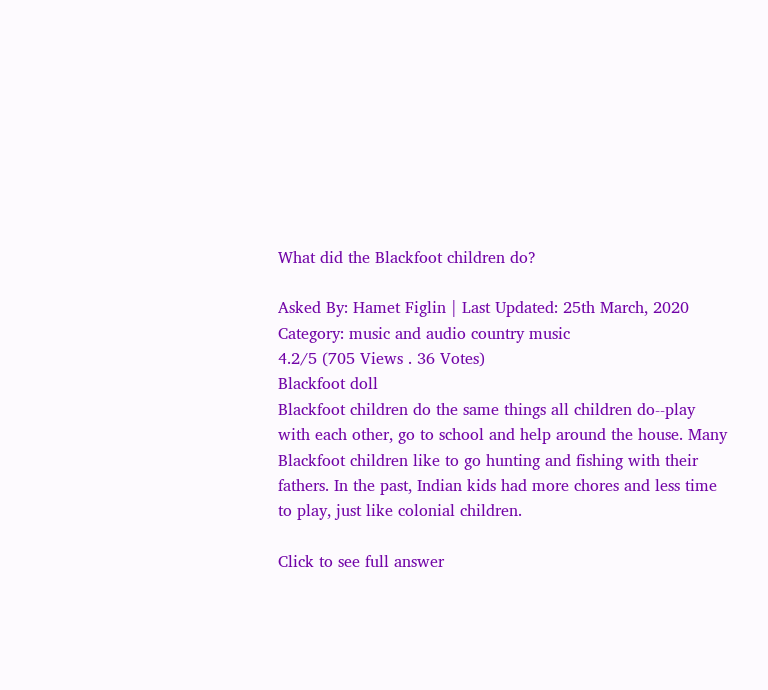What did the Blackfoot children do?

Asked By: Hamet Figlin | Last Updated: 25th March, 2020
Category: music and audio country music
4.2/5 (705 Views . 36 Votes)
Blackfoot doll
Blackfoot children do the same things all children do--play with each other, go to school and help around the house. Many Blackfoot children like to go hunting and fishing with their fathers. In the past, Indian kids had more chores and less time to play, just like colonial children.

Click to see full answer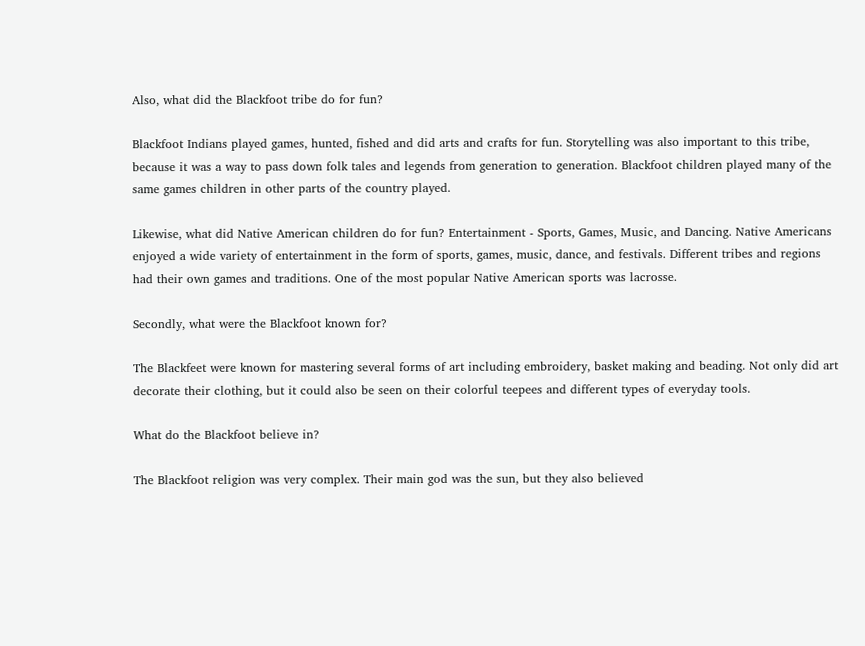Also, what did the Blackfoot tribe do for fun?

Blackfoot Indians played games, hunted, fished and did arts and crafts for fun. Storytelling was also important to this tribe, because it was a way to pass down folk tales and legends from generation to generation. Blackfoot children played many of the same games children in other parts of the country played.

Likewise, what did Native American children do for fun? Entertainment - Sports, Games, Music, and Dancing. Native Americans enjoyed a wide variety of entertainment in the form of sports, games, music, dance, and festivals. Different tribes and regions had their own games and traditions. One of the most popular Native American sports was lacrosse.

Secondly, what were the Blackfoot known for?

The Blackfeet were known for mastering several forms of art including embroidery, basket making and beading. Not only did art decorate their clothing, but it could also be seen on their colorful teepees and different types of everyday tools.

What do the Blackfoot believe in?

The Blackfoot religion was very complex. Their main god was the sun, but they also believed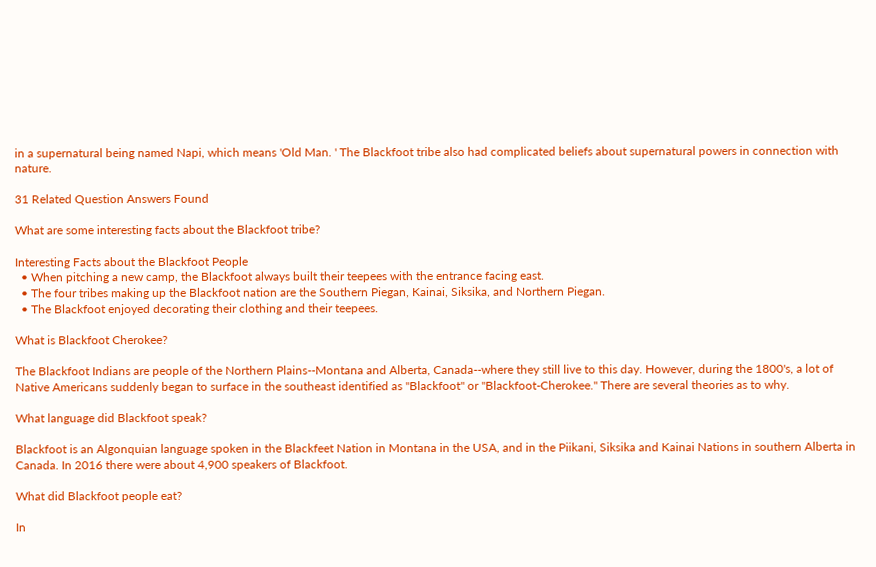in a supernatural being named Napi, which means 'Old Man. ' The Blackfoot tribe also had complicated beliefs about supernatural powers in connection with nature.

31 Related Question Answers Found

What are some interesting facts about the Blackfoot tribe?

Interesting Facts about the Blackfoot People
  • When pitching a new camp, the Blackfoot always built their teepees with the entrance facing east.
  • The four tribes making up the Blackfoot nation are the Southern Piegan, Kainai, Siksika, and Northern Piegan.
  • The Blackfoot enjoyed decorating their clothing and their teepees.

What is Blackfoot Cherokee?

The Blackfoot Indians are people of the Northern Plains--Montana and Alberta, Canada--where they still live to this day. However, during the 1800's, a lot of Native Americans suddenly began to surface in the southeast identified as "Blackfoot" or "Blackfoot-Cherokee." There are several theories as to why.

What language did Blackfoot speak?

Blackfoot is an Algonquian language spoken in the Blackfeet Nation in Montana in the USA, and in the Piikani, Siksika and Kainai Nations in southern Alberta in Canada. In 2016 there were about 4,900 speakers of Blackfoot.

What did Blackfoot people eat?

In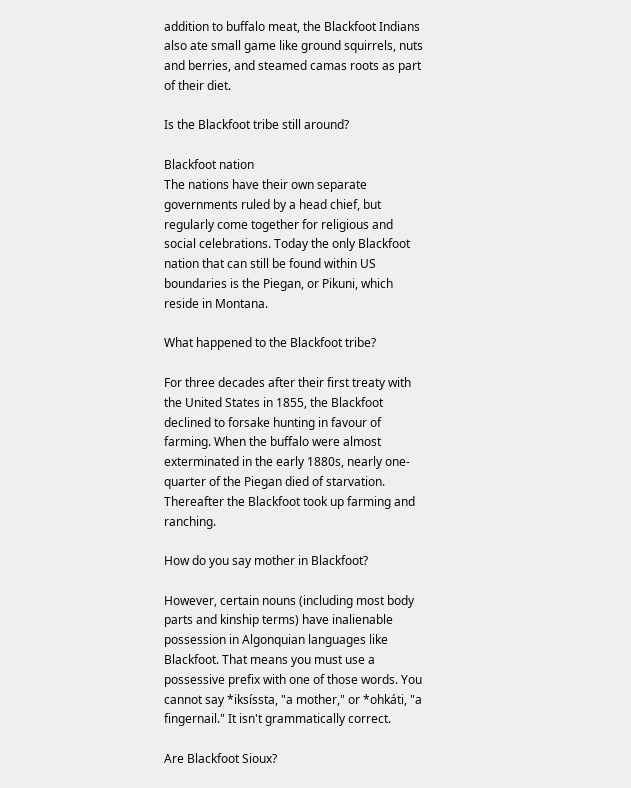addition to buffalo meat, the Blackfoot Indians also ate small game like ground squirrels, nuts and berries, and steamed camas roots as part of their diet.

Is the Blackfoot tribe still around?

Blackfoot nation
The nations have their own separate governments ruled by a head chief, but regularly come together for religious and social celebrations. Today the only Blackfoot nation that can still be found within US boundaries is the Piegan, or Pikuni, which reside in Montana.

What happened to the Blackfoot tribe?

For three decades after their first treaty with the United States in 1855, the Blackfoot declined to forsake hunting in favour of farming. When the buffalo were almost exterminated in the early 1880s, nearly one-quarter of the Piegan died of starvation. Thereafter the Blackfoot took up farming and ranching.

How do you say mother in Blackfoot?

However, certain nouns (including most body parts and kinship terms) have inalienable possession in Algonquian languages like Blackfoot. That means you must use a possessive prefix with one of those words. You cannot say *iksíssta, "a mother," or *ohkáti, "a fingernail." It isn't grammatically correct.

Are Blackfoot Sioux?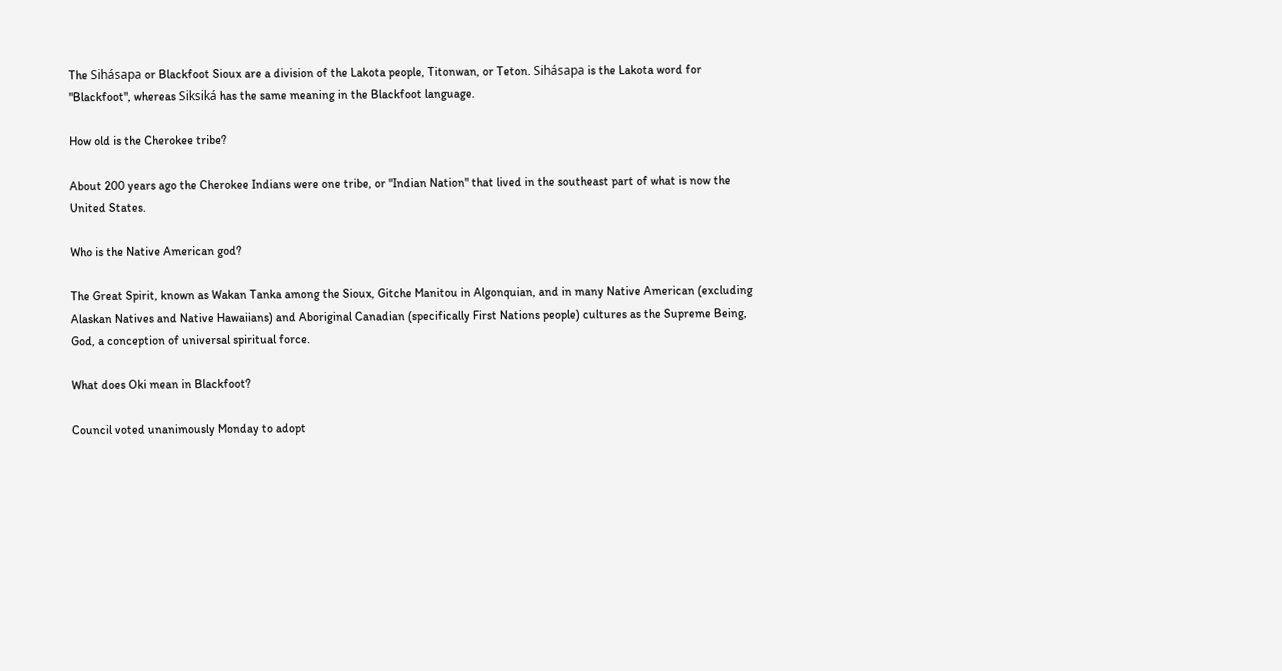The Sihásapa or Blackfoot Sioux are a division of the Lakota people, Titonwan, or Teton. Sihásapa is the Lakota word for "Blackfoot", whereas Siksiká has the same meaning in the Blackfoot language.

How old is the Cherokee tribe?

About 200 years ago the Cherokee Indians were one tribe, or "Indian Nation" that lived in the southeast part of what is now the United States.

Who is the Native American god?

The Great Spirit, known as Wakan Tanka among the Sioux, Gitche Manitou in Algonquian, and in many Native American (excluding Alaskan Natives and Native Hawaiians) and Aboriginal Canadian (specifically First Nations people) cultures as the Supreme Being, God, a conception of universal spiritual force.

What does Oki mean in Blackfoot?

Council voted unanimously Monday to adopt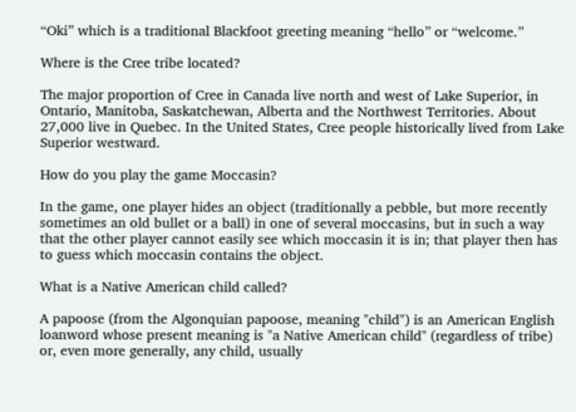“Oki” which is a traditional Blackfoot greeting meaning “hello” or “welcome.”

Where is the Cree tribe located?

The major proportion of Cree in Canada live north and west of Lake Superior, in Ontario, Manitoba, Saskatchewan, Alberta and the Northwest Territories. About 27,000 live in Quebec. In the United States, Cree people historically lived from Lake Superior westward.

How do you play the game Moccasin?

In the game, one player hides an object (traditionally a pebble, but more recently sometimes an old bullet or a ball) in one of several moccasins, but in such a way that the other player cannot easily see which moccasin it is in; that player then has to guess which moccasin contains the object.

What is a Native American child called?

A papoose (from the Algonquian papoose, meaning "child") is an American English loanword whose present meaning is "a Native American child" (regardless of tribe) or, even more generally, any child, usually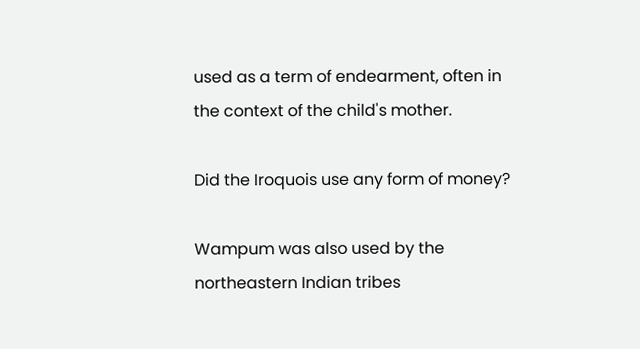used as a term of endearment, often in the context of the child's mother.

Did the Iroquois use any form of money?

Wampum was also used by the northeastern Indian tribes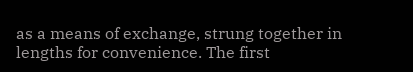as a means of exchange, strung together in lengths for convenience. The first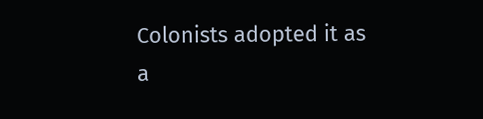Colonists adopted it as a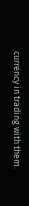currency in trading with them.